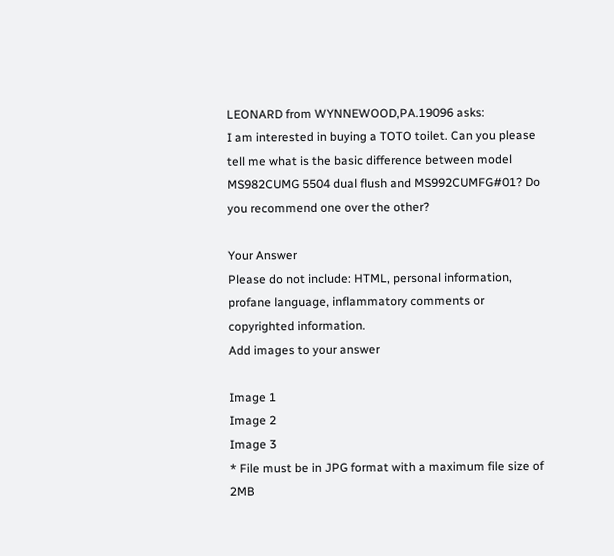LEONARD from WYNNEWOOD,PA.19096 asks:
I am interested in buying a TOTO toilet. Can you please tell me what is the basic difference between model MS982CUMG 5504 dual flush and MS992CUMFG#01? Do you recommend one over the other?

Your Answer
Please do not include: HTML, personal information, profane language, inflammatory comments or copyrighted information.
Add images to your answer

Image 1
Image 2
Image 3
* File must be in JPG format with a maximum file size of 2MB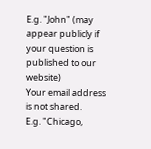E.g. "John" (may appear publicly if your question is published to our website)
Your email address is not shared.
E.g. "Chicago,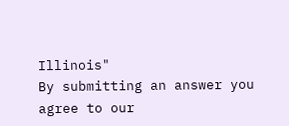Illinois"
By submitting an answer you agree to our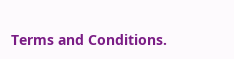Terms and Conditions.